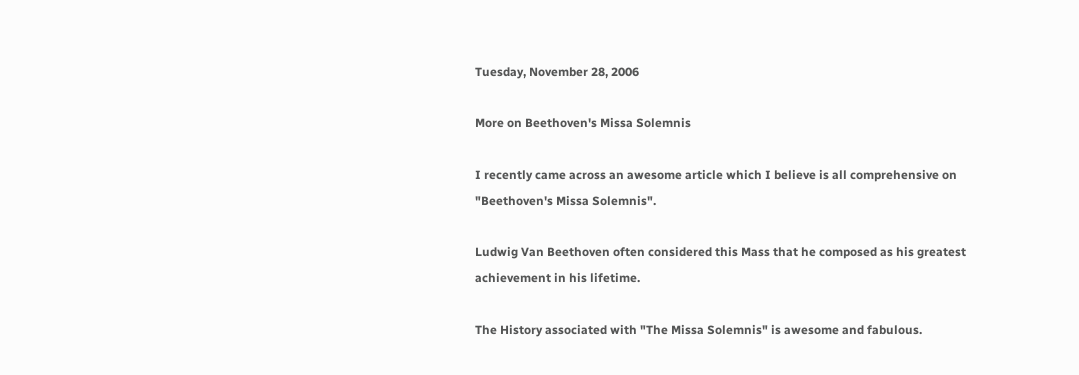Tuesday, November 28, 2006

More on Beethoven's Missa Solemnis

I recently came across an awesome article which I believe is all comprehensive on "Beethoven's Missa Solemnis".

Ludwig Van Beethoven often considered this Mass that he composed as his greatest achievement in his lifetime.

The History associated with "The Missa Solemnis" is awesome and fabulous.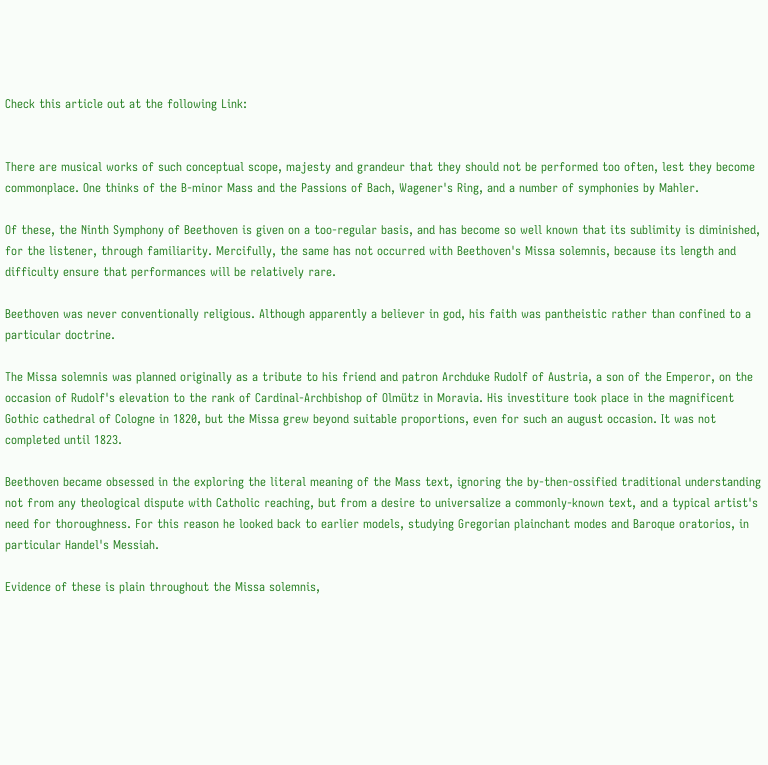Check this article out at the following Link:


There are musical works of such conceptual scope, majesty and grandeur that they should not be performed too often, lest they become commonplace. One thinks of the B-minor Mass and the Passions of Bach, Wagener's Ring, and a number of symphonies by Mahler.

Of these, the Ninth Symphony of Beethoven is given on a too-regular basis, and has become so well known that its sublimity is diminished, for the listener, through familiarity. Mercifully, the same has not occurred with Beethoven's Missa solemnis, because its length and difficulty ensure that performances will be relatively rare.

Beethoven was never conventionally religious. Although apparently a believer in god, his faith was pantheistic rather than confined to a particular doctrine.

The Missa solemnis was planned originally as a tribute to his friend and patron Archduke Rudolf of Austria, a son of the Emperor, on the occasion of Rudolf's elevation to the rank of Cardinal-Archbishop of Olmütz in Moravia. His investiture took place in the magnificent Gothic cathedral of Cologne in 1820, but the Missa grew beyond suitable proportions, even for such an august occasion. It was not completed until 1823.

Beethoven became obsessed in the exploring the literal meaning of the Mass text, ignoring the by-then-ossified traditional understanding not from any theological dispute with Catholic reaching, but from a desire to universalize a commonly-known text, and a typical artist's need for thoroughness. For this reason he looked back to earlier models, studying Gregorian plainchant modes and Baroque oratorios, in particular Handel's Messiah.

Evidence of these is plain throughout the Missa solemnis,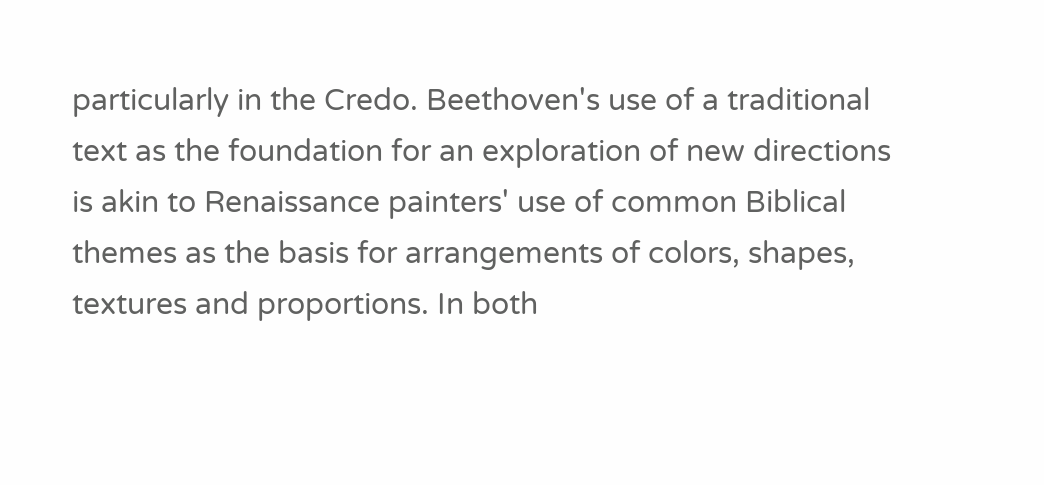particularly in the Credo. Beethoven's use of a traditional text as the foundation for an exploration of new directions is akin to Renaissance painters' use of common Biblical themes as the basis for arrangements of colors, shapes, textures and proportions. In both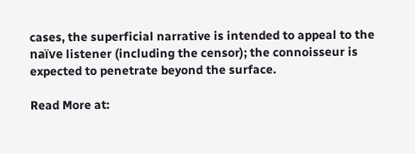cases, the superficial narrative is intended to appeal to the naïve listener (including the censor); the connoisseur is expected to penetrate beyond the surface.

Read More at: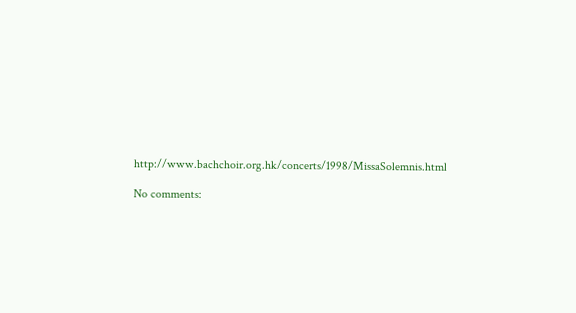http://www.bachchoir.org.hk/concerts/1998/MissaSolemnis.html

No comments: